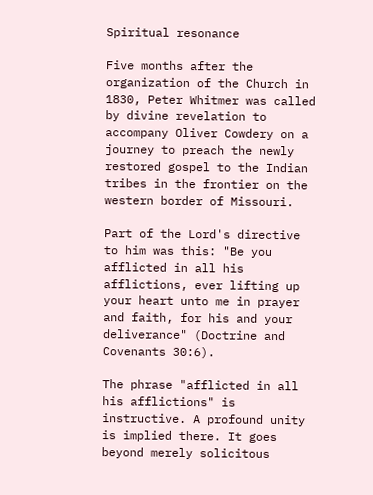Spiritual resonance

Five months after the organization of the Church in 1830, Peter Whitmer was called by divine revelation to accompany Oliver Cowdery on a journey to preach the newly restored gospel to the Indian tribes in the frontier on the western border of Missouri.

Part of the Lord's directive to him was this: "Be you afflicted in all his afflictions, ever lifting up your heart unto me in prayer and faith, for his and your deliverance" (Doctrine and Covenants 30:6).

The phrase "afflicted in all his afflictions" is instructive. A profound unity is implied there. It goes beyond merely solicitous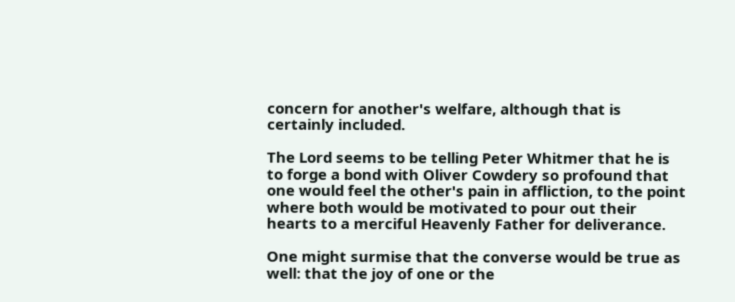concern for another's welfare, although that is certainly included.

The Lord seems to be telling Peter Whitmer that he is to forge a bond with Oliver Cowdery so profound that one would feel the other's pain in affliction, to the point where both would be motivated to pour out their hearts to a merciful Heavenly Father for deliverance.

One might surmise that the converse would be true as well: that the joy of one or the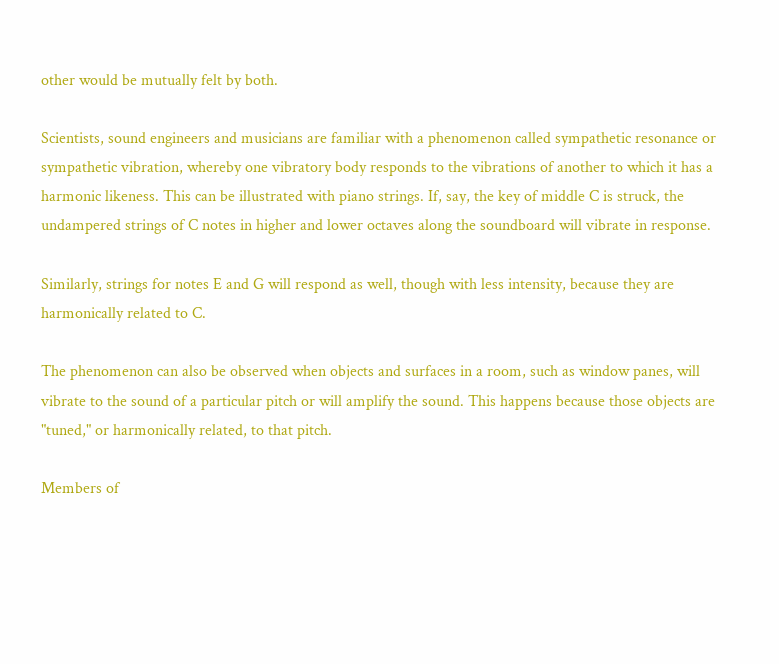other would be mutually felt by both.

Scientists, sound engineers and musicians are familiar with a phenomenon called sympathetic resonance or sympathetic vibration, whereby one vibratory body responds to the vibrations of another to which it has a harmonic likeness. This can be illustrated with piano strings. If, say, the key of middle C is struck, the undampered strings of C notes in higher and lower octaves along the soundboard will vibrate in response.

Similarly, strings for notes E and G will respond as well, though with less intensity, because they are harmonically related to C.

The phenomenon can also be observed when objects and surfaces in a room, such as window panes, will vibrate to the sound of a particular pitch or will amplify the sound. This happens because those objects are "tuned," or harmonically related, to that pitch.

Members of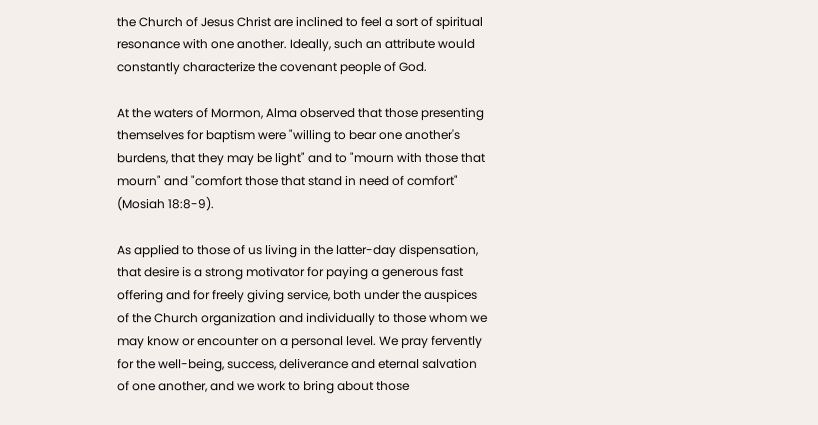the Church of Jesus Christ are inclined to feel a sort of spiritual resonance with one another. Ideally, such an attribute would constantly characterize the covenant people of God.

At the waters of Mormon, Alma observed that those presenting themselves for baptism were "willing to bear one another's burdens, that they may be light" and to "mourn with those that mourn" and "comfort those that stand in need of comfort" (Mosiah 18:8-9).

As applied to those of us living in the latter-day dispensation, that desire is a strong motivator for paying a generous fast offering and for freely giving service, both under the auspices of the Church organization and individually to those whom we may know or encounter on a personal level. We pray fervently for the well-being, success, deliverance and eternal salvation of one another, and we work to bring about those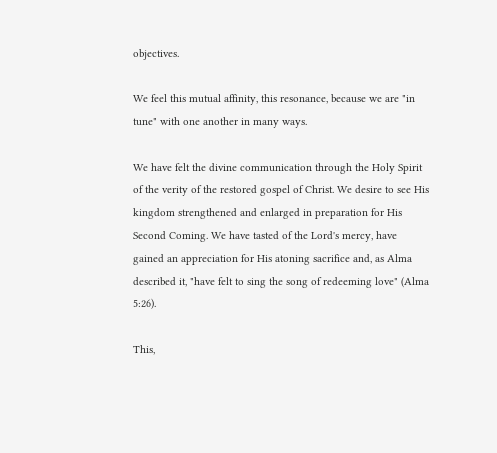objectives.

We feel this mutual affinity, this resonance, because we are "in tune" with one another in many ways.

We have felt the divine communication through the Holy Spirit of the verity of the restored gospel of Christ. We desire to see His kingdom strengthened and enlarged in preparation for His Second Coming. We have tasted of the Lord's mercy, have gained an appreciation for His atoning sacrifice and, as Alma described it, "have felt to sing the song of redeeming love" (Alma 5:26).

This,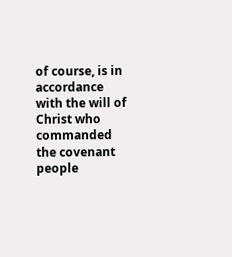of course, is in accordance with the will of Christ who commanded the covenant people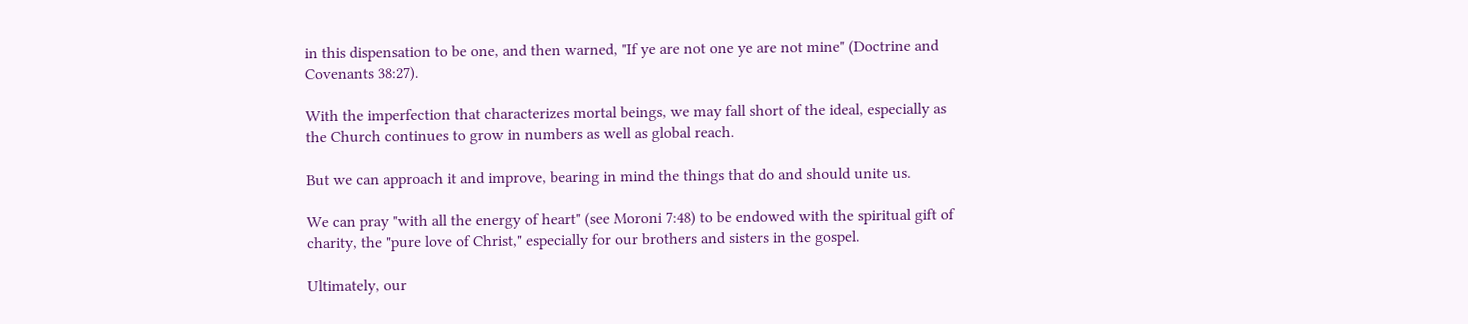in this dispensation to be one, and then warned, "If ye are not one ye are not mine" (Doctrine and Covenants 38:27).

With the imperfection that characterizes mortal beings, we may fall short of the ideal, especially as the Church continues to grow in numbers as well as global reach.

But we can approach it and improve, bearing in mind the things that do and should unite us.

We can pray "with all the energy of heart" (see Moroni 7:48) to be endowed with the spiritual gift of charity, the "pure love of Christ," especially for our brothers and sisters in the gospel.

Ultimately, our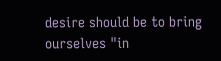desire should be to bring ourselves "in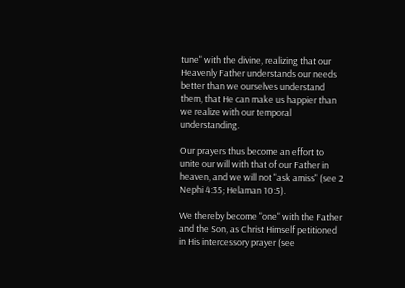tune" with the divine, realizing that our Heavenly Father understands our needs better than we ourselves understand them, that He can make us happier than we realize with our temporal understanding.

Our prayers thus become an effort to unite our will with that of our Father in heaven, and we will not "ask amiss" (see 2 Nephi 4:35; Helaman 10:5).

We thereby become "one" with the Father and the Son, as Christ Himself petitioned in His intercessory prayer (see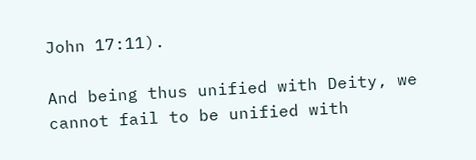John 17:11).

And being thus unified with Deity, we cannot fail to be unified with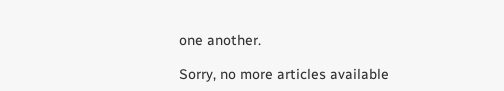one another.

Sorry, no more articles available